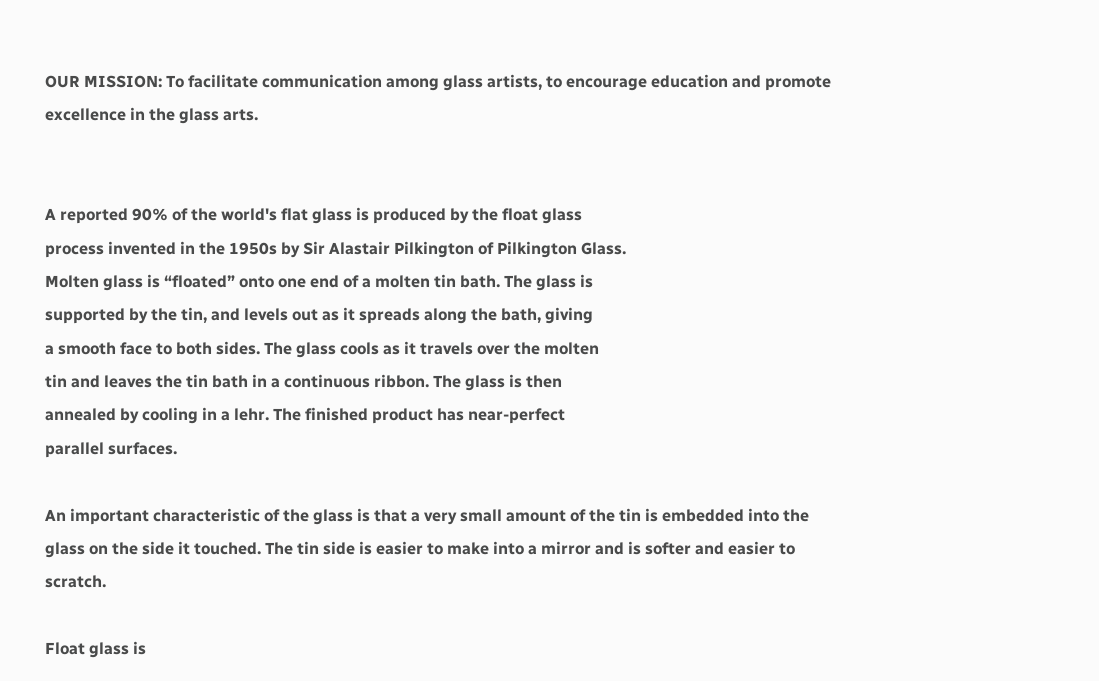OUR MISSION: To facilitate communication among glass artists, to encourage education and promote excellence in the glass arts.


A reported 90% of the world's flat glass is produced by the float glass
process invented in the 1950s by Sir Alastair Pilkington of Pilkington Glass.
Molten glass is “floated” onto one end of a molten tin bath. The glass is
supported by the tin, and levels out as it spreads along the bath, giving
a smooth face to both sides. The glass cools as it travels over the molten
tin and leaves the tin bath in a continuous ribbon. The glass is then
annealed by cooling in a lehr. The finished product has near-perfect
parallel surfaces.

An important characteristic of the glass is that a very small amount of the tin is embedded into the glass on the side it touched. The tin side is easier to make into a mirror and is softer and easier to scratch.

Float glass is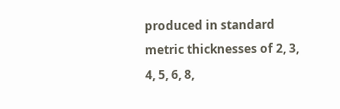produced in standard metric thicknesses of 2, 3, 4, 5, 6, 8,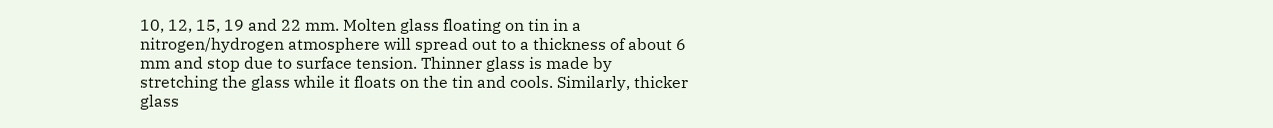10, 12, 15, 19 and 22 mm. Molten glass floating on tin in a nitrogen/hydrogen atmosphere will spread out to a thickness of about 6 mm and stop due to surface tension. Thinner glass is made by stretching the glass while it floats on the tin and cools. Similarly, thicker glass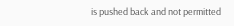is pushed back and not permitted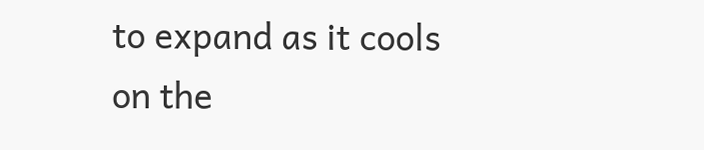to expand as it cools on the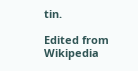tin.

Edited from Wikipedia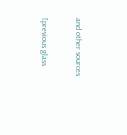and other sources

[previous glass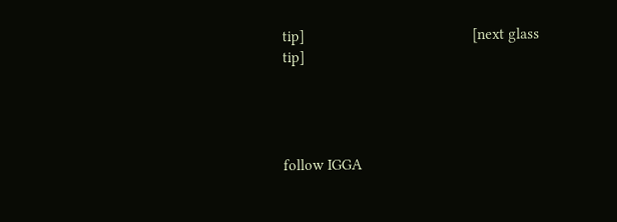tip]                                          [next glass tip]




follow IGGA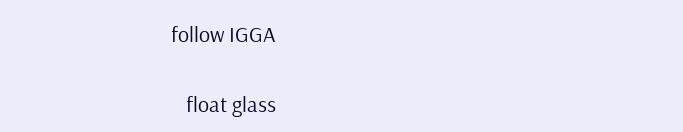follow IGGA

   float glass